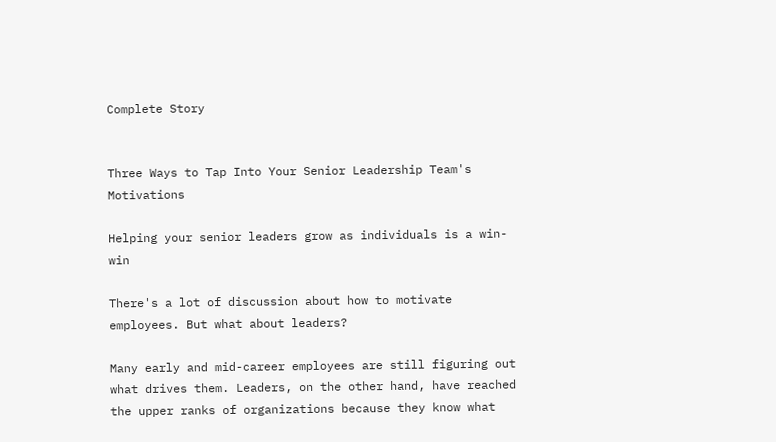Complete Story


Three Ways to Tap Into Your Senior Leadership Team's Motivations

Helping your senior leaders grow as individuals is a win-win

There's a lot of discussion about how to motivate employees. But what about leaders?

Many early and mid-career employees are still figuring out what drives them. Leaders, on the other hand, have reached the upper ranks of organizations because they know what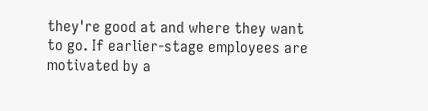they're good at and where they want to go. If earlier-stage employees are motivated by a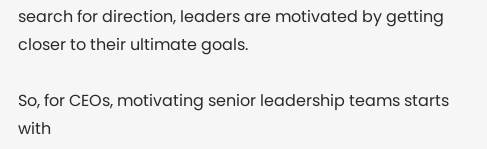search for direction, leaders are motivated by getting closer to their ultimate goals.

So, for CEOs, motivating senior leadership teams starts with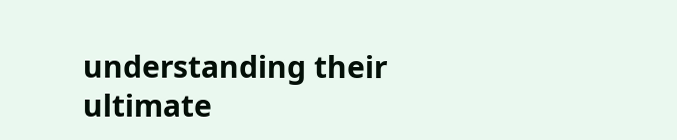understanding their ultimate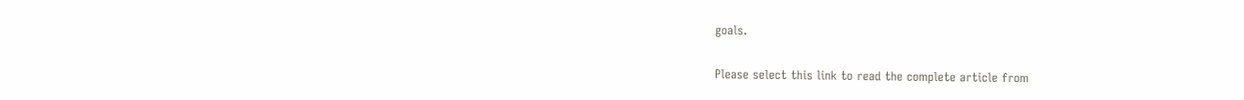goals.

Please select this link to read the complete article from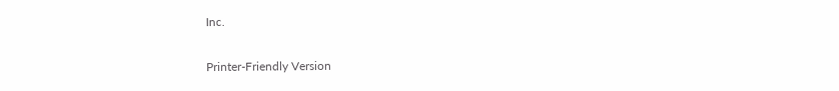Inc.

Printer-Friendly Version